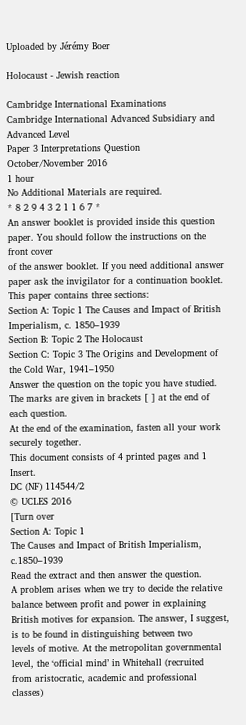Uploaded by Jérémy Boer

Holocaust - Jewish reaction

Cambridge International Examinations
Cambridge International Advanced Subsidiary and Advanced Level
Paper 3 Interpretations Question
October/November 2016
1 hour
No Additional Materials are required.
* 8 2 9 4 3 2 1 1 6 7 *
An answer booklet is provided inside this question paper. You should follow the instructions on the front cover
of the answer booklet. If you need additional answer paper ask the invigilator for a continuation booklet.
This paper contains three sections:
Section A: Topic 1 The Causes and Impact of British Imperialism, c. 1850–1939
Section B: Topic 2 The Holocaust
Section C: Topic 3 The Origins and Development of the Cold War, 1941–1950
Answer the question on the topic you have studied.
The marks are given in brackets [ ] at the end of each question.
At the end of the examination, fasten all your work securely together.
This document consists of 4 printed pages and 1 Insert.
DC (NF) 114544/2
© UCLES 2016
[Turn over
Section A: Topic 1
The Causes and Impact of British Imperialism, c.1850–1939
Read the extract and then answer the question.
A problem arises when we try to decide the relative balance between profit and power in explaining
British motives for expansion. The answer, I suggest, is to be found in distinguishing between two
levels of motive. At the metropolitan governmental level, the ‘official mind’ in Whitehall (recruited
from aristocratic, academic and professional classes)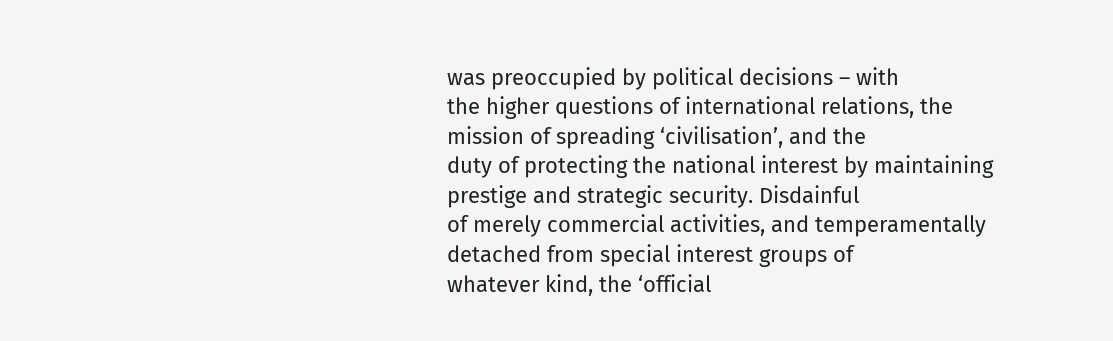was preoccupied by political decisions – with
the higher questions of international relations, the mission of spreading ‘civilisation’, and the
duty of protecting the national interest by maintaining prestige and strategic security. Disdainful
of merely commercial activities, and temperamentally detached from special interest groups of
whatever kind, the ‘official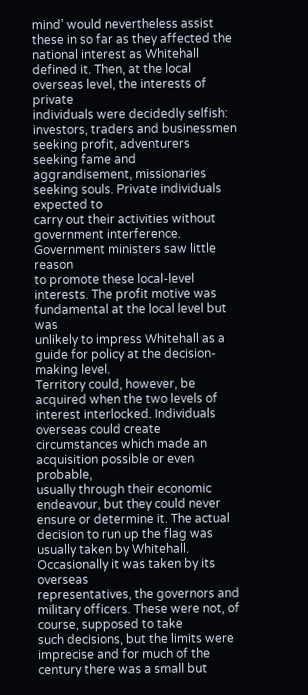mind’ would nevertheless assist these in so far as they affected the
national interest as Whitehall defined it. Then, at the local overseas level, the interests of private
individuals were decidedly selfish: investors, traders and businessmen seeking profit, adventurers
seeking fame and aggrandisement, missionaries seeking souls. Private individuals expected to
carry out their activities without government interference. Government ministers saw little reason
to promote these local-level interests. The profit motive was fundamental at the local level but was
unlikely to impress Whitehall as a guide for policy at the decision-making level.
Territory could, however, be acquired when the two levels of interest interlocked. Individuals
overseas could create circumstances which made an acquisition possible or even probable,
usually through their economic endeavour, but they could never ensure or determine it. The actual
decision to run up the flag was usually taken by Whitehall. Occasionally it was taken by its overseas
representatives, the governors and military officers. These were not, of course, supposed to take
such decisions, but the limits were imprecise and for much of the century there was a small but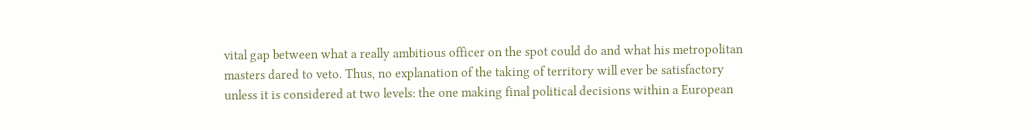vital gap between what a really ambitious officer on the spot could do and what his metropolitan
masters dared to veto. Thus, no explanation of the taking of territory will ever be satisfactory
unless it is considered at two levels: the one making final political decisions within a European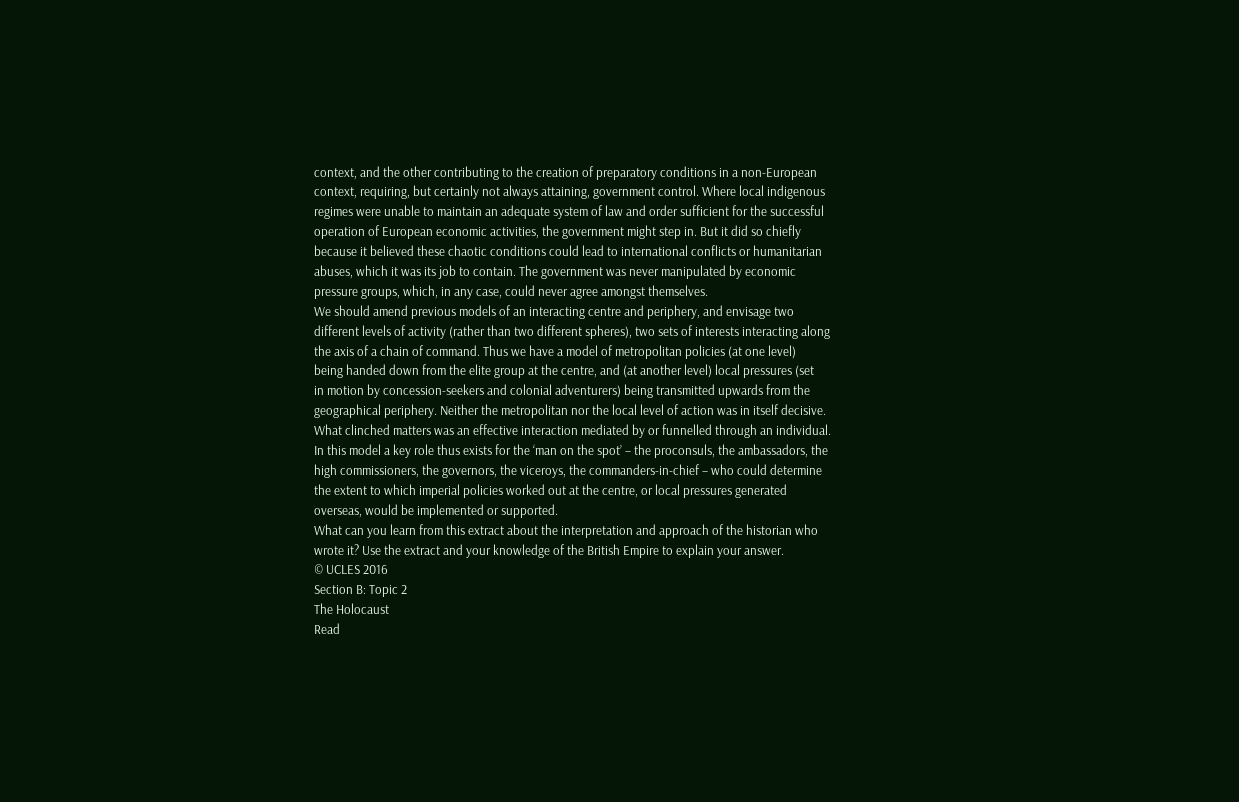context, and the other contributing to the creation of preparatory conditions in a non-European
context, requiring, but certainly not always attaining, government control. Where local indigenous
regimes were unable to maintain an adequate system of law and order sufficient for the successful
operation of European economic activities, the government might step in. But it did so chiefly
because it believed these chaotic conditions could lead to international conflicts or humanitarian
abuses, which it was its job to contain. The government was never manipulated by economic
pressure groups, which, in any case, could never agree amongst themselves.
We should amend previous models of an interacting centre and periphery, and envisage two
different levels of activity (rather than two different spheres), two sets of interests interacting along
the axis of a chain of command. Thus we have a model of metropolitan policies (at one level)
being handed down from the elite group at the centre, and (at another level) local pressures (set
in motion by concession-seekers and colonial adventurers) being transmitted upwards from the
geographical periphery. Neither the metropolitan nor the local level of action was in itself decisive.
What clinched matters was an effective interaction mediated by or funnelled through an individual.
In this model a key role thus exists for the ‘man on the spot’ – the proconsuls, the ambassadors, the
high commissioners, the governors, the viceroys, the commanders-in-chief – who could determine
the extent to which imperial policies worked out at the centre, or local pressures generated
overseas, would be implemented or supported.
What can you learn from this extract about the interpretation and approach of the historian who
wrote it? Use the extract and your knowledge of the British Empire to explain your answer.
© UCLES 2016
Section B: Topic 2
The Holocaust
Read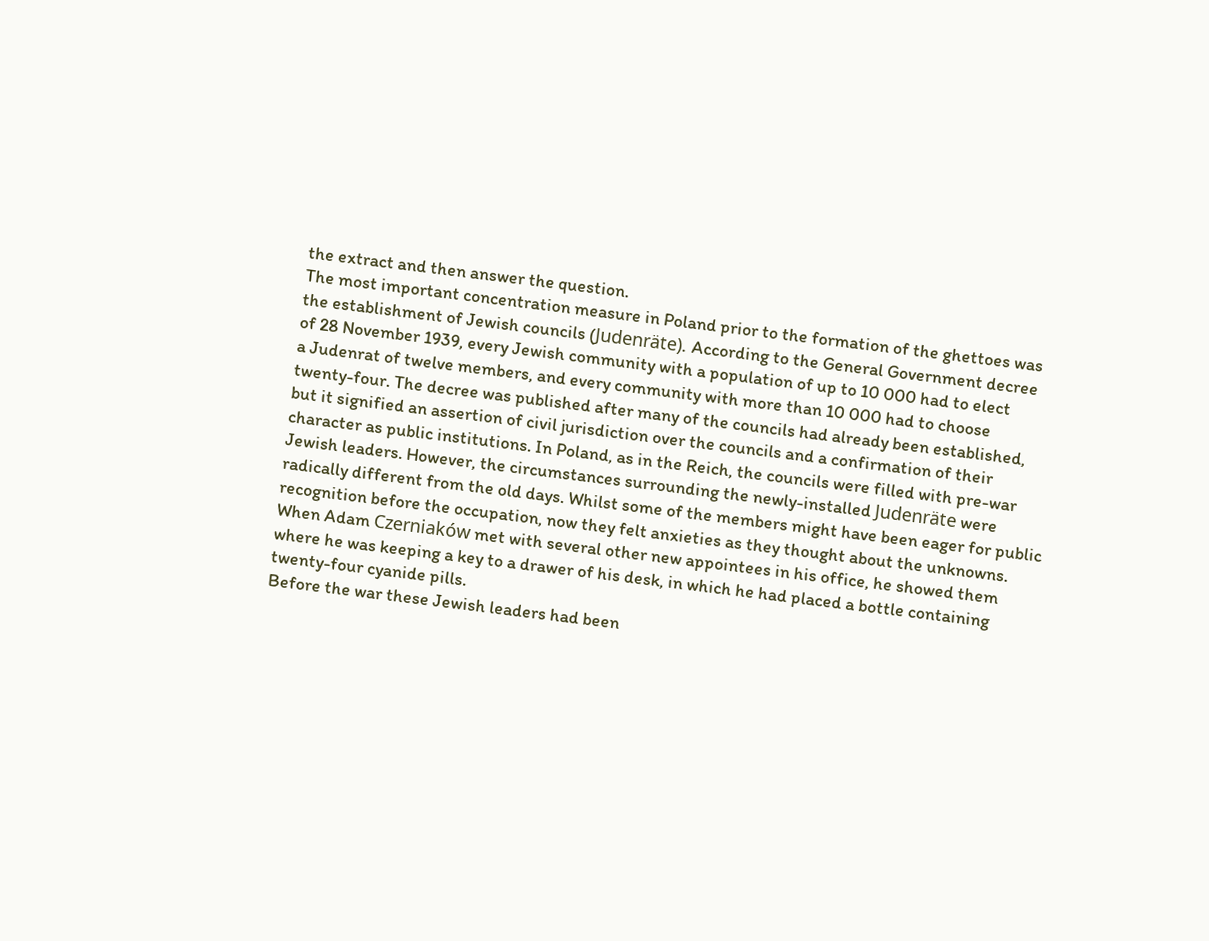the extract and then answer the question.
The most important concentration measure in Poland prior to the formation of the ghettoes was
the establishment of Jewish councils (Judenräte). According to the General Government decree
of 28 November 1939, every Jewish community with a population of up to 10 000 had to elect
a Judenrat of twelve members, and every community with more than 10 000 had to choose
twenty-four. The decree was published after many of the councils had already been established,
but it signified an assertion of civil jurisdiction over the councils and a confirmation of their
character as public institutions. In Poland, as in the Reich, the councils were filled with pre-war
Jewish leaders. However, the circumstances surrounding the newly-installed Judenräte were
radically different from the old days. Whilst some of the members might have been eager for public
recognition before the occupation, now they felt anxieties as they thought about the unknowns.
When Adam Czerniaków met with several other new appointees in his office, he showed them
where he was keeping a key to a drawer of his desk, in which he had placed a bottle containing
twenty-four cyanide pills.
Before the war these Jewish leaders had been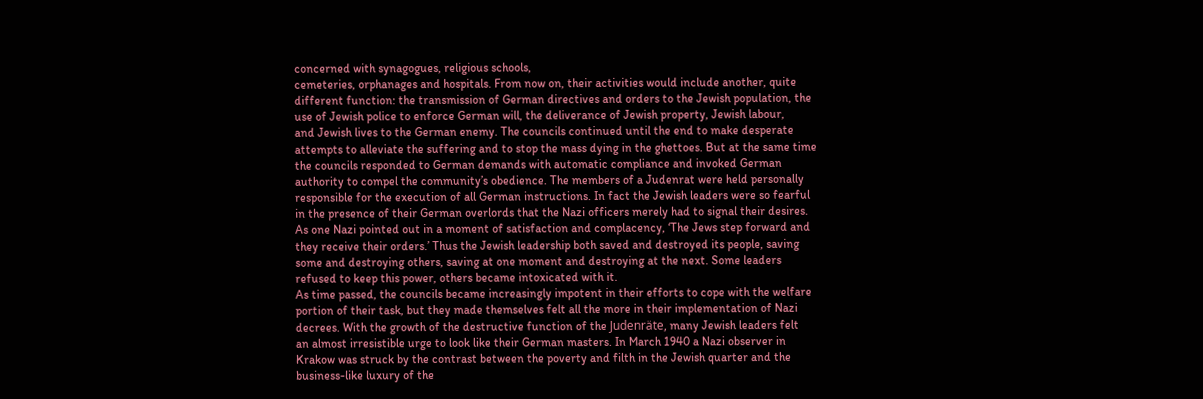concerned with synagogues, religious schools,
cemeteries, orphanages and hospitals. From now on, their activities would include another, quite
different function: the transmission of German directives and orders to the Jewish population, the
use of Jewish police to enforce German will, the deliverance of Jewish property, Jewish labour,
and Jewish lives to the German enemy. The councils continued until the end to make desperate
attempts to alleviate the suffering and to stop the mass dying in the ghettoes. But at the same time
the councils responded to German demands with automatic compliance and invoked German
authority to compel the community’s obedience. The members of a Judenrat were held personally
responsible for the execution of all German instructions. In fact the Jewish leaders were so fearful
in the presence of their German overlords that the Nazi officers merely had to signal their desires.
As one Nazi pointed out in a moment of satisfaction and complacency, ‘The Jews step forward and
they receive their orders.’ Thus the Jewish leadership both saved and destroyed its people, saving
some and destroying others, saving at one moment and destroying at the next. Some leaders
refused to keep this power, others became intoxicated with it.
As time passed, the councils became increasingly impotent in their efforts to cope with the welfare
portion of their task, but they made themselves felt all the more in their implementation of Nazi
decrees. With the growth of the destructive function of the Judenräte, many Jewish leaders felt
an almost irresistible urge to look like their German masters. In March 1940 a Nazi observer in
Krakow was struck by the contrast between the poverty and filth in the Jewish quarter and the
business-like luxury of the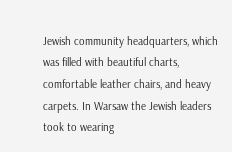Jewish community headquarters, which was filled with beautiful charts,
comfortable leather chairs, and heavy carpets. In Warsaw the Jewish leaders took to wearing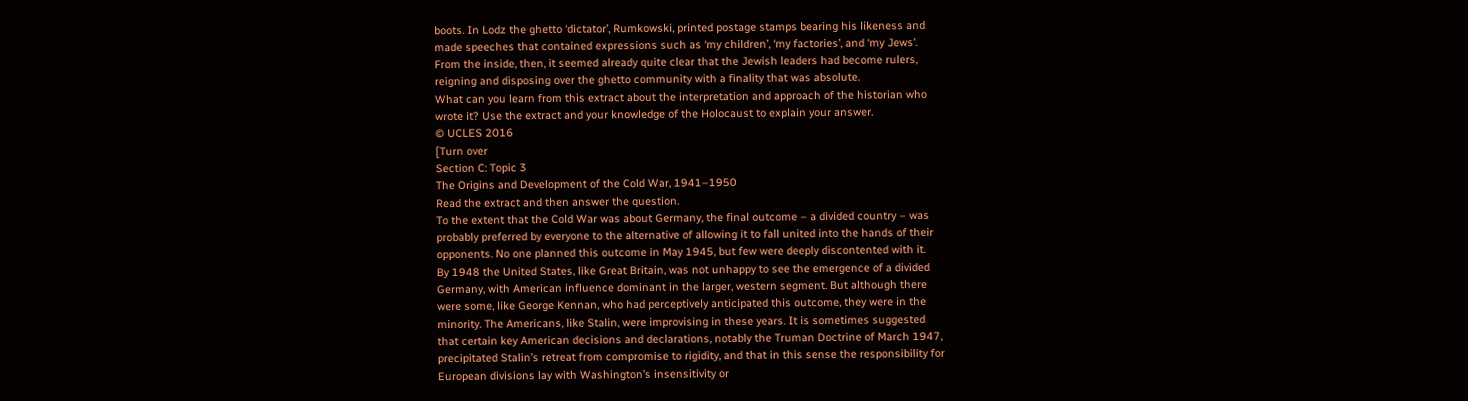boots. In Lodz the ghetto ‘dictator’, Rumkowski, printed postage stamps bearing his likeness and
made speeches that contained expressions such as ‘my children’, ‘my factories’, and ‘my Jews’.
From the inside, then, it seemed already quite clear that the Jewish leaders had become rulers,
reigning and disposing over the ghetto community with a finality that was absolute.
What can you learn from this extract about the interpretation and approach of the historian who
wrote it? Use the extract and your knowledge of the Holocaust to explain your answer.
© UCLES 2016
[Turn over
Section C: Topic 3
The Origins and Development of the Cold War, 1941–1950
Read the extract and then answer the question.
To the extent that the Cold War was about Germany, the final outcome – a divided country – was
probably preferred by everyone to the alternative of allowing it to fall united into the hands of their
opponents. No one planned this outcome in May 1945, but few were deeply discontented with it.
By 1948 the United States, like Great Britain, was not unhappy to see the emergence of a divided
Germany, with American influence dominant in the larger, western segment. But although there
were some, like George Kennan, who had perceptively anticipated this outcome, they were in the
minority. The Americans, like Stalin, were improvising in these years. It is sometimes suggested
that certain key American decisions and declarations, notably the Truman Doctrine of March 1947,
precipitated Stalin’s retreat from compromise to rigidity, and that in this sense the responsibility for
European divisions lay with Washington’s insensitivity or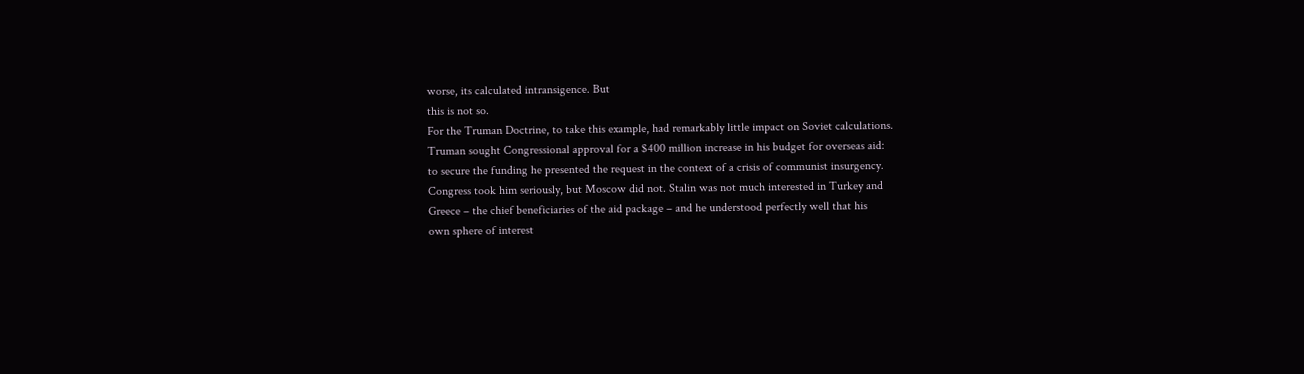worse, its calculated intransigence. But
this is not so.
For the Truman Doctrine, to take this example, had remarkably little impact on Soviet calculations.
Truman sought Congressional approval for a $400 million increase in his budget for overseas aid:
to secure the funding he presented the request in the context of a crisis of communist insurgency.
Congress took him seriously, but Moscow did not. Stalin was not much interested in Turkey and
Greece – the chief beneficiaries of the aid package – and he understood perfectly well that his
own sphere of interest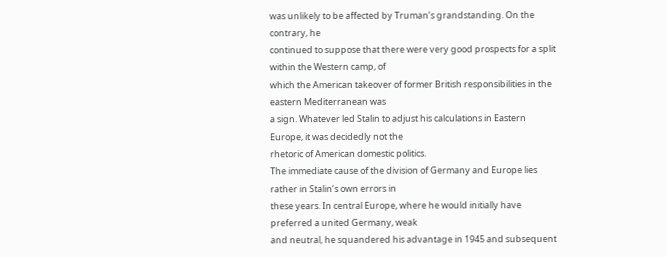was unlikely to be affected by Truman’s grandstanding. On the contrary, he
continued to suppose that there were very good prospects for a split within the Western camp, of
which the American takeover of former British responsibilities in the eastern Mediterranean was
a sign. Whatever led Stalin to adjust his calculations in Eastern Europe, it was decidedly not the
rhetoric of American domestic politics.
The immediate cause of the division of Germany and Europe lies rather in Stalin’s own errors in
these years. In central Europe, where he would initially have preferred a united Germany, weak
and neutral, he squandered his advantage in 1945 and subsequent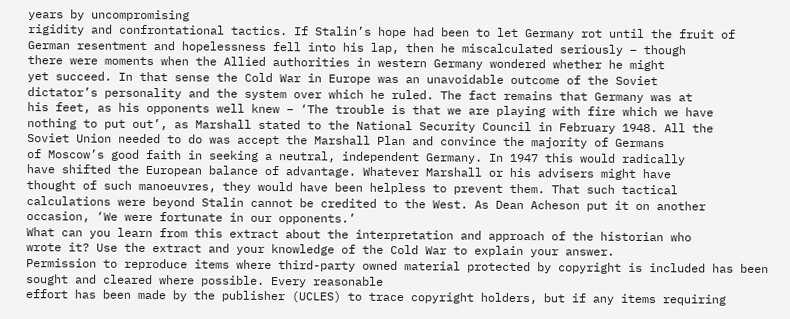years by uncompromising
rigidity and confrontational tactics. If Stalin’s hope had been to let Germany rot until the fruit of
German resentment and hopelessness fell into his lap, then he miscalculated seriously – though
there were moments when the Allied authorities in western Germany wondered whether he might
yet succeed. In that sense the Cold War in Europe was an unavoidable outcome of the Soviet
dictator’s personality and the system over which he ruled. The fact remains that Germany was at
his feet, as his opponents well knew – ‘The trouble is that we are playing with fire which we have
nothing to put out’, as Marshall stated to the National Security Council in February 1948. All the
Soviet Union needed to do was accept the Marshall Plan and convince the majority of Germans
of Moscow’s good faith in seeking a neutral, independent Germany. In 1947 this would radically
have shifted the European balance of advantage. Whatever Marshall or his advisers might have
thought of such manoeuvres, they would have been helpless to prevent them. That such tactical
calculations were beyond Stalin cannot be credited to the West. As Dean Acheson put it on another
occasion, ‘We were fortunate in our opponents.’
What can you learn from this extract about the interpretation and approach of the historian who
wrote it? Use the extract and your knowledge of the Cold War to explain your answer.
Permission to reproduce items where third-party owned material protected by copyright is included has been sought and cleared where possible. Every reasonable
effort has been made by the publisher (UCLES) to trace copyright holders, but if any items requiring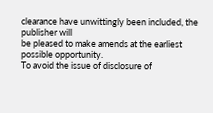clearance have unwittingly been included, the publisher will
be pleased to make amends at the earliest possible opportunity.
To avoid the issue of disclosure of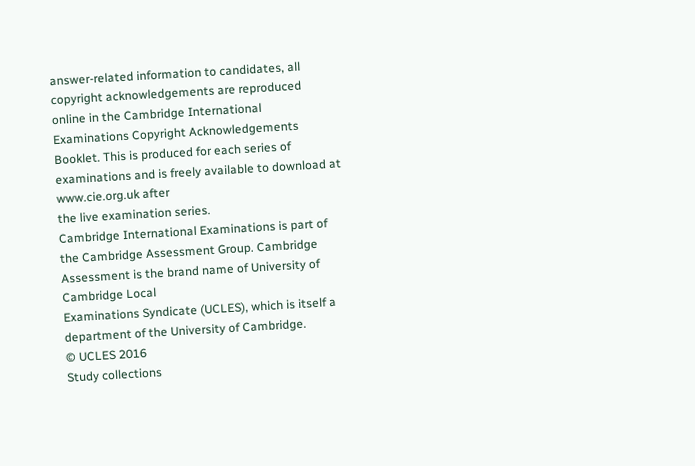answer-related information to candidates, all copyright acknowledgements are reproduced online in the Cambridge International
Examinations Copyright Acknowledgements Booklet. This is produced for each series of examinations and is freely available to download at www.cie.org.uk after
the live examination series.
Cambridge International Examinations is part of the Cambridge Assessment Group. Cambridge Assessment is the brand name of University of Cambridge Local
Examinations Syndicate (UCLES), which is itself a department of the University of Cambridge.
© UCLES 2016
Study collections